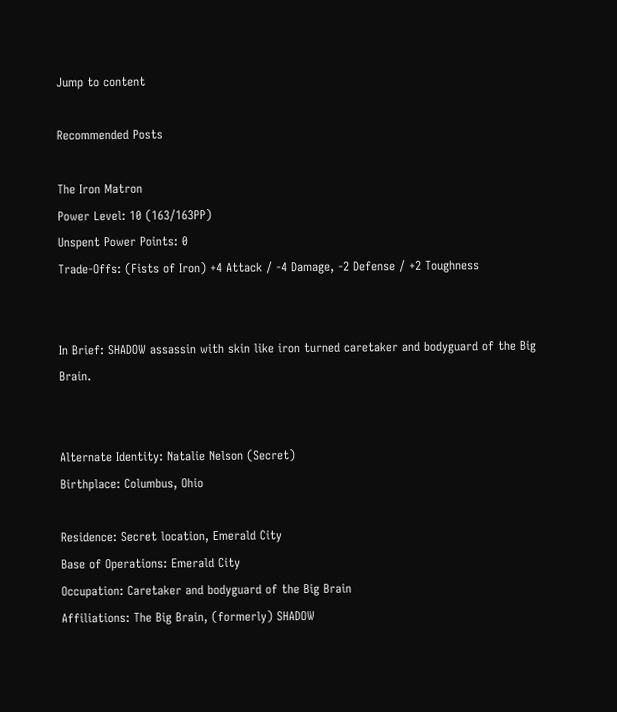Jump to content

Recommended Posts

The Iron Matron
Power Level: 10 (163/163PP)
Unspent Power Points: 0
Trade-Offs: (Fists of Iron) +4 Attack / -4 Damage, -2 Defense / +2 Toughness


In Brief: SHADOW assassin with skin like iron turned caretaker and bodyguard of the Big Brain.


Alternate Identity: Natalie Nelson (Secret)
Birthplace: Columbus, Ohio

Residence: Secret location, Emerald City
Base of Operations: Emerald City
Occupation: Caretaker and bodyguard of the Big Brain
Affiliations: The Big Brain, (formerly) SHADOW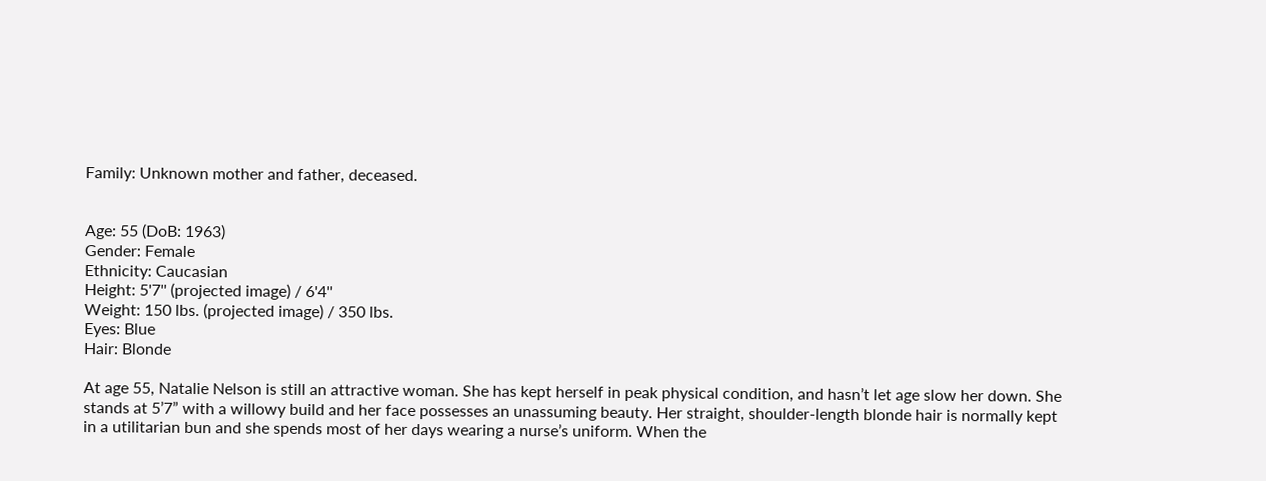Family: Unknown mother and father, deceased.


Age: 55 (DoB: 1963)
Gender: Female
Ethnicity: Caucasian
Height: 5'7'' (projected image) / 6'4''
Weight: 150 lbs. (projected image) / 350 lbs.
Eyes: Blue
Hair: Blonde

At age 55, Natalie Nelson is still an attractive woman. She has kept herself in peak physical condition, and hasn’t let age slow her down. She stands at 5’7” with a willowy build and her face possesses an unassuming beauty. Her straight, shoulder-length blonde hair is normally kept in a utilitarian bun and she spends most of her days wearing a nurse’s uniform. When the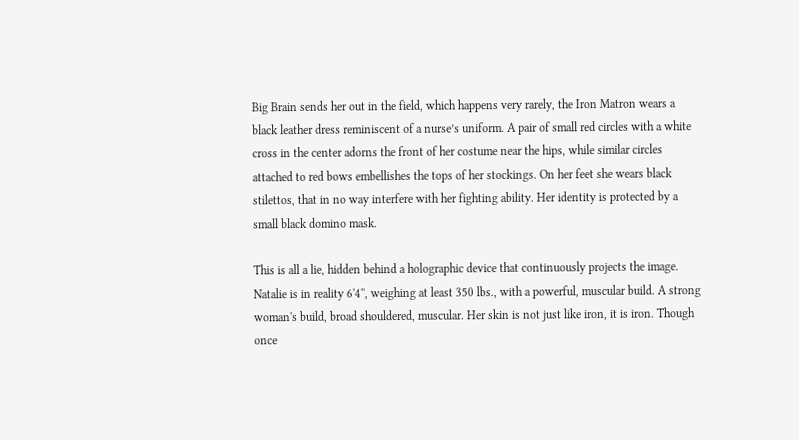Big Brain sends her out in the field, which happens very rarely, the Iron Matron wears a black leather dress reminiscent of a nurse’s uniform. A pair of small red circles with a white cross in the center adorns the front of her costume near the hips, while similar circles attached to red bows embellishes the tops of her stockings. On her feet she wears black stilettos, that in no way interfere with her fighting ability. Her identity is protected by a small black domino mask.

This is all a lie, hidden behind a holographic device that continuously projects the image. Natalie is in reality 6'4'', weighing at least 350 lbs., with a powerful, muscular build. A strong woman's build, broad shouldered, muscular. Her skin is not just like iron, it is iron. Though once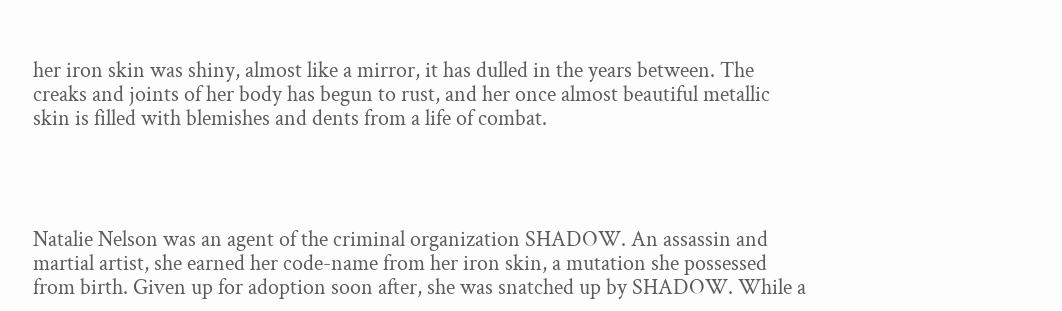her iron skin was shiny, almost like a mirror, it has dulled in the years between. The creaks and joints of her body has begun to rust, and her once almost beautiful metallic skin is filled with blemishes and dents from a life of combat.




Natalie Nelson was an agent of the criminal organization SHADOW. An assassin and martial artist, she earned her code-name from her iron skin, a mutation she possessed from birth. Given up for adoption soon after, she was snatched up by SHADOW. While a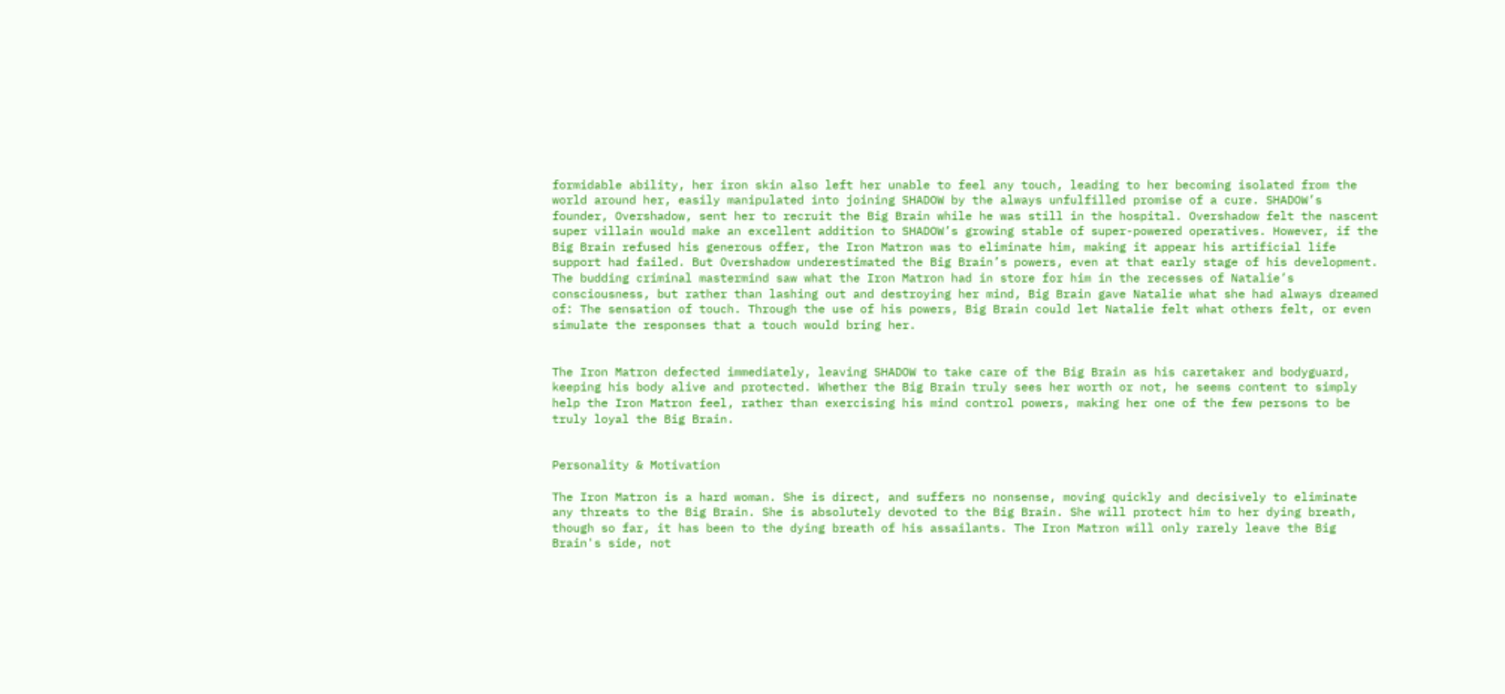formidable ability, her iron skin also left her unable to feel any touch, leading to her becoming isolated from the world around her, easily manipulated into joining SHADOW by the always unfulfilled promise of a cure. SHADOW’s founder, Overshadow, sent her to recruit the Big Brain while he was still in the hospital. Overshadow felt the nascent super villain would make an excellent addition to SHADOW’s growing stable of super-powered operatives. However, if the Big Brain refused his generous offer, the Iron Matron was to eliminate him, making it appear his artificial life support had failed. But Overshadow underestimated the Big Brain’s powers, even at that early stage of his development. The budding criminal mastermind saw what the Iron Matron had in store for him in the recesses of Natalie’s consciousness, but rather than lashing out and destroying her mind, Big Brain gave Natalie what she had always dreamed of: The sensation of touch. Through the use of his powers, Big Brain could let Natalie felt what others felt, or even simulate the responses that a touch would bring her.


The Iron Matron defected immediately, leaving SHADOW to take care of the Big Brain as his caretaker and bodyguard, keeping his body alive and protected. Whether the Big Brain truly sees her worth or not, he seems content to simply help the Iron Matron feel, rather than exercising his mind control powers, making her one of the few persons to be truly loyal the Big Brain.


Personality & Motivation

The Iron Matron is a hard woman. She is direct, and suffers no nonsense, moving quickly and decisively to eliminate any threats to the Big Brain. She is absolutely devoted to the Big Brain. She will protect him to her dying breath, though so far, it has been to the dying breath of his assailants. The Iron Matron will only rarely leave the Big Brain's side, not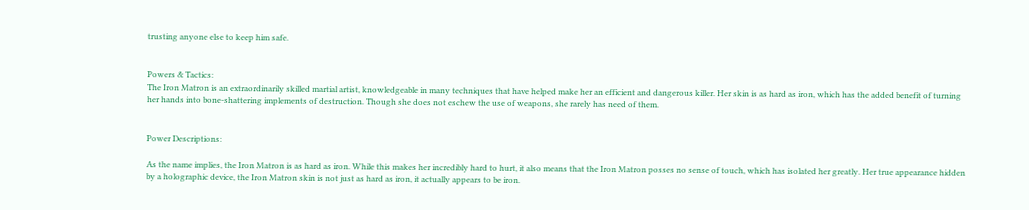trusting anyone else to keep him safe.


Powers & Tactics:
The Iron Matron is an extraordinarily skilled martial artist, knowledgeable in many techniques that have helped make her an efficient and dangerous killer. Her skin is as hard as iron, which has the added benefit of turning her hands into bone-shattering implements of destruction. Though she does not eschew the use of weapons, she rarely has need of them.


Power Descriptions:

As the name implies, the Iron Matron is as hard as iron. While this makes her incredibly hard to hurt, it also means that the Iron Matron posses no sense of touch, which has isolated her greatly. Her true appearance hidden by a holographic device, the Iron Matron skin is not just as hard as iron, it actually appears to be iron.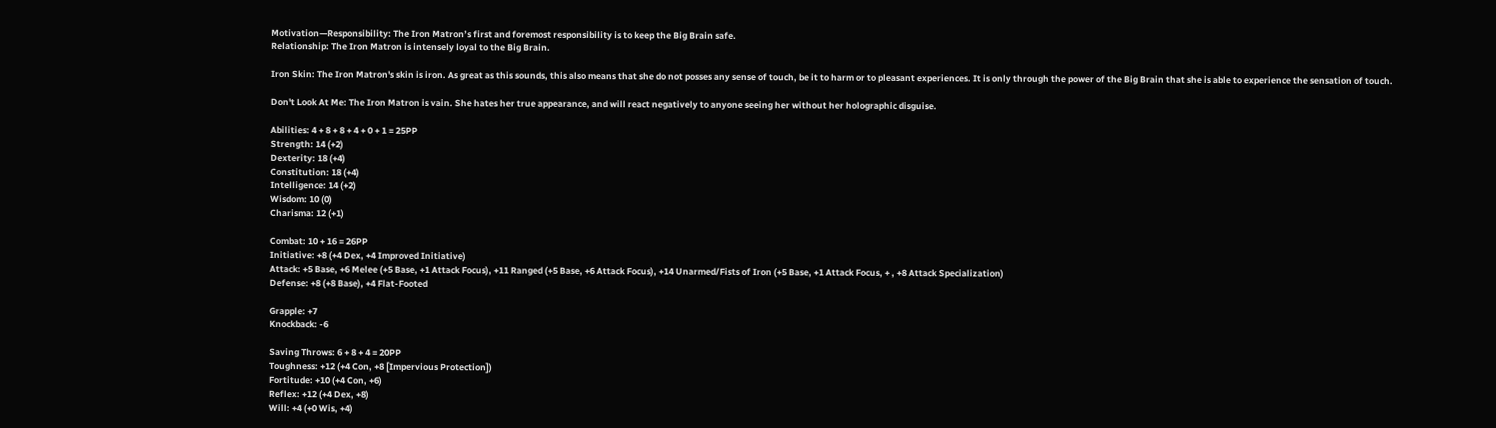Motivation—Responsibility: The Iron Matron’s first and foremost responsibility is to keep the Big Brain safe.
Relationship: The Iron Matron is intensely loyal to the Big Brain.

Iron Skin: The Iron Matron's skin is iron. As great as this sounds, this also means that she do not posses any sense of touch, be it to harm or to pleasant experiences. It is only through the power of the Big Brain that she is able to experience the sensation of touch.

Don't Look At Me: The Iron Matron is vain. She hates her true appearance, and will react negatively to anyone seeing her without her holographic disguise.

Abilities: 4 + 8 + 8 + 4 + 0 + 1 = 25PP
Strength: 14 (+2)
Dexterity: 18 (+4)
Constitution: 18 (+4)
Intelligence: 14 (+2)
Wisdom: 10 (0)
Charisma: 12 (+1)

Combat: 10 + 16 = 26PP
Initiative: +8 (+4 Dex, +4 Improved Initiative)
Attack: +5 Base, +6 Melee (+5 Base, +1 Attack Focus), +11 Ranged (+5 Base, +6 Attack Focus), +14 Unarmed/Fists of Iron (+5 Base, +1 Attack Focus, + , +8 Attack Specialization)
Defense: +8 (+8 Base), +4 Flat-Footed

Grapple: +7
Knockback: -6

Saving Throws: 6 + 8 + 4 = 20PP
Toughness: +12 (+4 Con, +8 [Impervious Protection])
Fortitude: +10 (+4 Con, +6)
Reflex: +12 (+4 Dex, +8)
Will: +4 (+0 Wis, +4)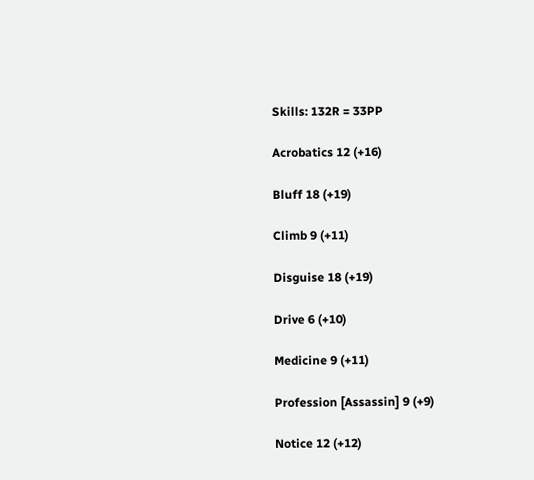Skills: 132R = 33PP

Acrobatics 12 (+16)

Bluff 18 (+19)

Climb 9 (+11)

Disguise 18 (+19)

Drive 6 (+10)

Medicine 9 (+11)

Profession [Assassin] 9 (+9)

Notice 12 (+12)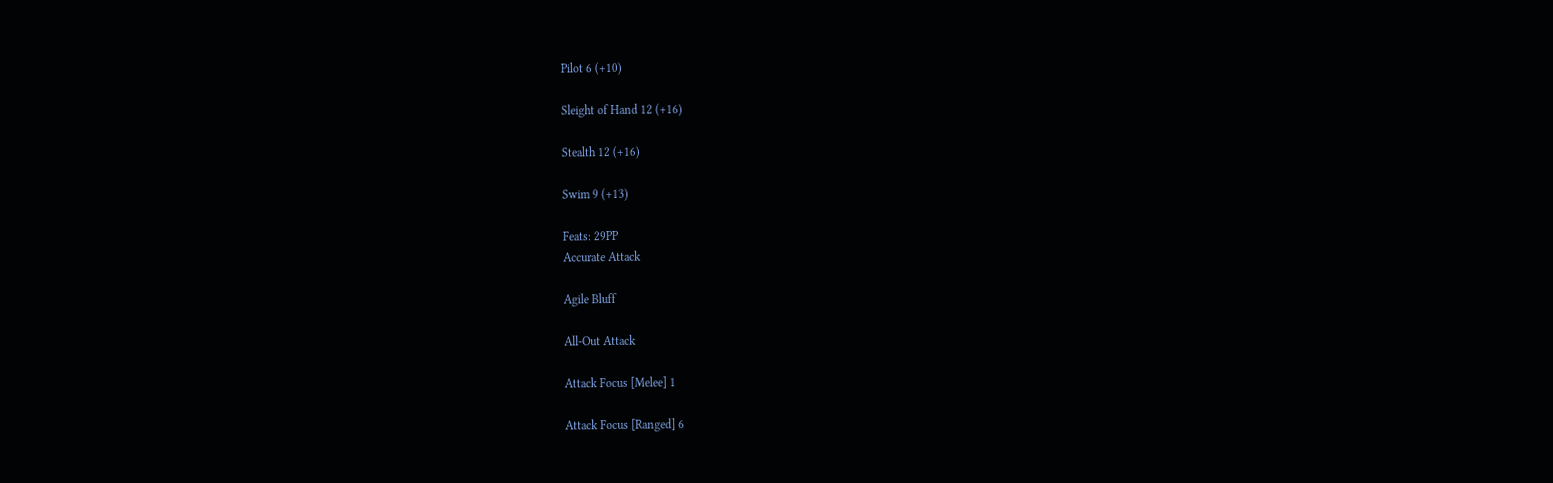Pilot 6 (+10)

Sleight of Hand 12 (+16)

Stealth 12 (+16)

Swim 9 (+13)

Feats: 29PP
Accurate Attack

Agile Bluff

All-Out Attack

Attack Focus [Melee] 1

Attack Focus [Ranged] 6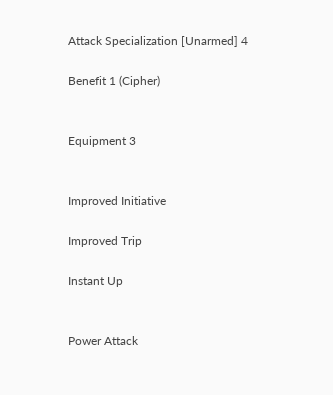Attack Specialization [Unarmed] 4

Benefit 1 (Cipher)


Equipment 3


Improved Initiative

Improved Trip

Instant Up


Power Attack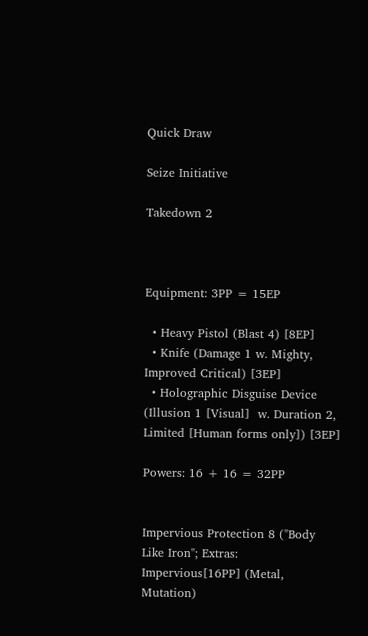Quick Draw

Seize Initiative

Takedown 2



Equipment: 3PP = 15EP

  • Heavy Pistol (Blast 4) [8EP]
  • Knife (Damage 1 w. Mighty, Improved Critical) [3EP]
  • Holographic Disguise Device (Illusion 1 [Visual]  w. Duration 2, Limited [Human forms only]) [3EP]

Powers: 16 + 16 = 32PP


Impervious Protection 8 ("Body Like Iron"; Extras: Impervious[16PP] (Metal, Mutation)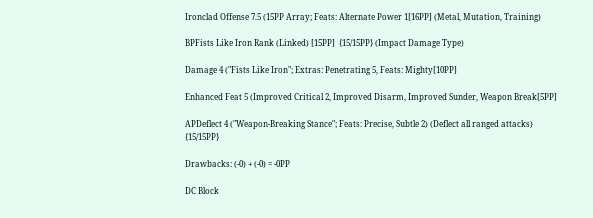Ironclad Offense 7.5 (15PP Array; Feats: Alternate Power 1[16PP] (Metal, Mutation, Training)

BPFists Like Iron Rank (Linked) [15PP]  {15/15PP} (Impact Damage Type)

Damage 4 ("Fists Like Iron"; Extras: Penetrating 5, Feats: Mighty[10PP]

Enhanced Feat 5 (Improved Critical 2, Improved Disarm, Improved Sunder, Weapon Break[5PP]

APDeflect 4 ("Weapon-Breaking Stance"; Feats: Precise, Subtle 2) (Deflect all ranged attacks) {15/15PP}

Drawbacks: (-0) + (-0) = -0PP

DC Block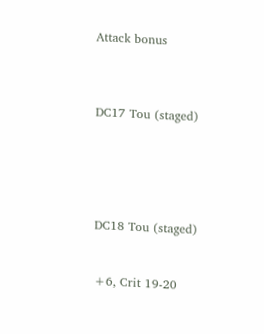Attack bonus



DC17 Tou (staged)





DC18 Tou (staged)


+6, Crit 19-20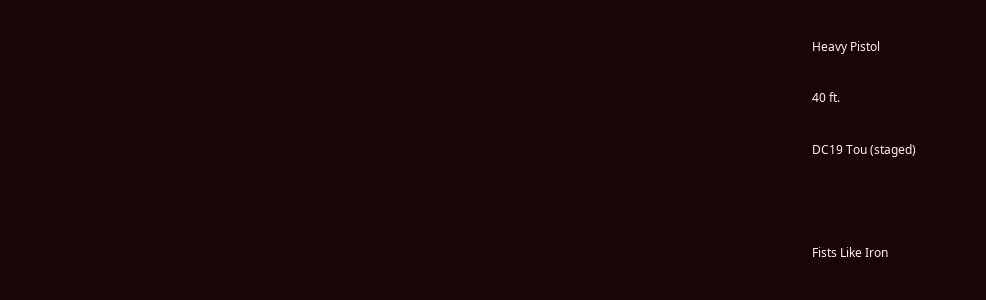Heavy Pistol

40 ft.

DC19 Tou (staged)



Fists Like Iron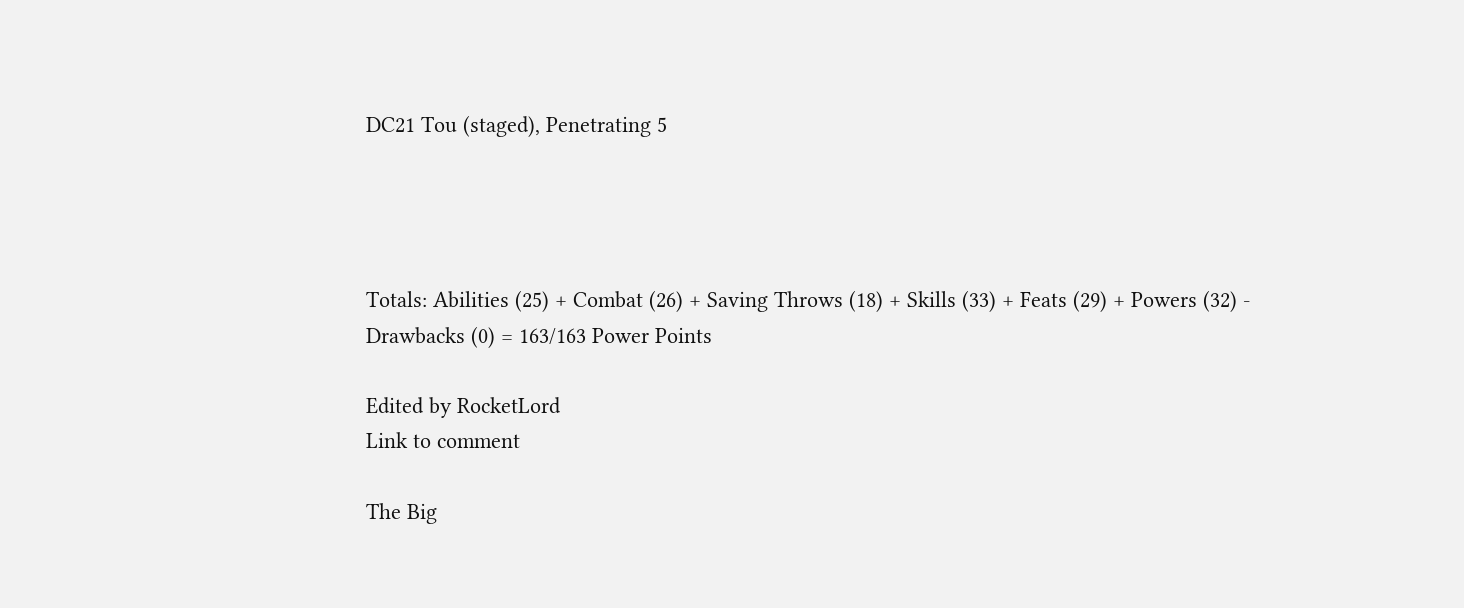DC21 Tou (staged), Penetrating 5




Totals: Abilities (25) + Combat (26) + Saving Throws (18) + Skills (33) + Feats (29) + Powers (32) - Drawbacks (0) = 163/163 Power Points

Edited by RocketLord
Link to comment

The Big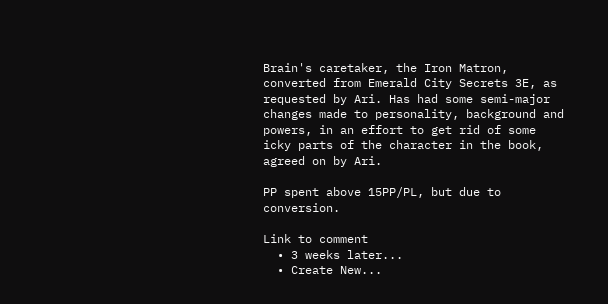Brain's caretaker, the Iron Matron, converted from Emerald City Secrets 3E, as requested by Ari. Has had some semi-major changes made to personality, background and powers, in an effort to get rid of some icky parts of the character in the book, agreed on by Ari.

PP spent above 15PP/PL, but due to conversion.

Link to comment
  • 3 weeks later...
  • Create New...